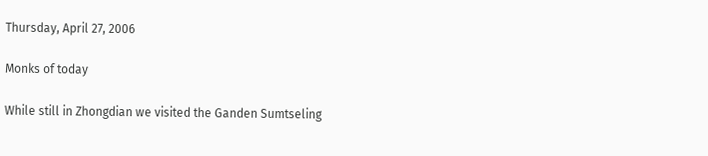Thursday, April 27, 2006

Monks of today

While still in Zhongdian we visited the Ganden Sumtseling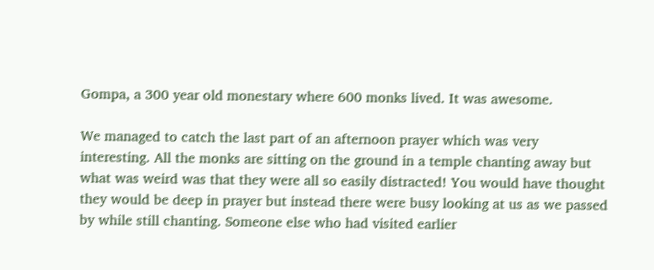Gompa, a 300 year old monestary where 600 monks lived. It was awesome.

We managed to catch the last part of an afternoon prayer which was very interesting. All the monks are sitting on the ground in a temple chanting away but what was weird was that they were all so easily distracted! You would have thought they would be deep in prayer but instead there were busy looking at us as we passed by while still chanting. Someone else who had visited earlier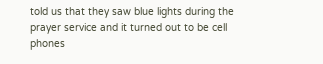told us that they saw blue lights during the prayer service and it turned out to be cell phones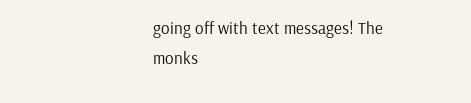going off with text messages! The monks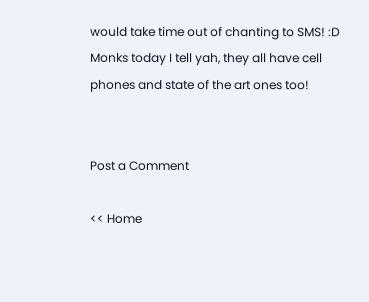would take time out of chanting to SMS! :D Monks today I tell yah, they all have cell phones and state of the art ones too!


Post a Comment

<< Home